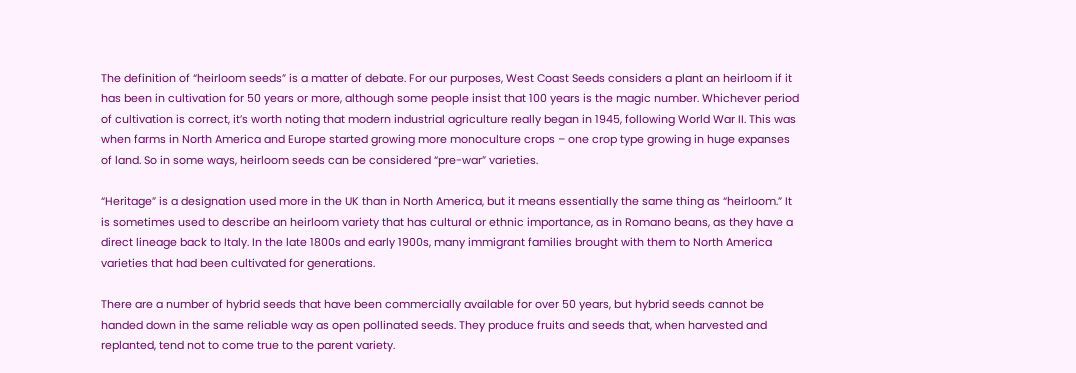The definition of “heirloom seeds” is a matter of debate. For our purposes, West Coast Seeds considers a plant an heirloom if it has been in cultivation for 50 years or more, although some people insist that 100 years is the magic number. Whichever period of cultivation is correct, it’s worth noting that modern industrial agriculture really began in 1945, following World War II. This was when farms in North America and Europe started growing more monoculture crops – one crop type growing in huge expanses of land. So in some ways, heirloom seeds can be considered “pre-war” varieties.

“Heritage” is a designation used more in the UK than in North America, but it means essentially the same thing as “heirloom.” It is sometimes used to describe an heirloom variety that has cultural or ethnic importance, as in Romano beans, as they have a direct lineage back to Italy. In the late 1800s and early 1900s, many immigrant families brought with them to North America varieties that had been cultivated for generations.

There are a number of hybrid seeds that have been commercially available for over 50 years, but hybrid seeds cannot be handed down in the same reliable way as open pollinated seeds. They produce fruits and seeds that, when harvested and replanted, tend not to come true to the parent variety.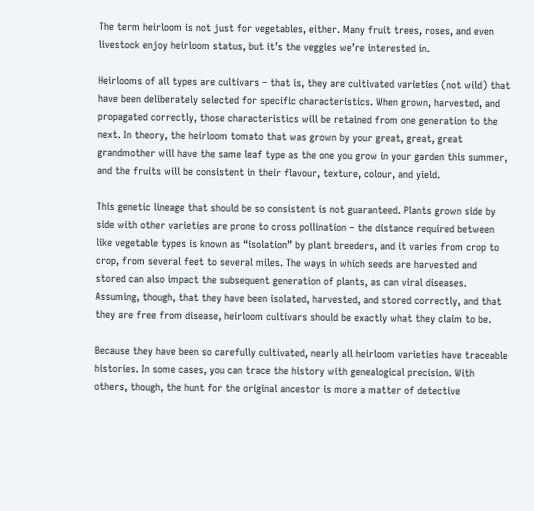The term heirloom is not just for vegetables, either. Many fruit trees, roses, and even livestock enjoy heirloom status, but it’s the veggies we’re interested in.

Heirlooms of all types are cultivars – that is, they are cultivated varieties (not wild) that have been deliberately selected for specific characteristics. When grown, harvested, and propagated correctly, those characteristics will be retained from one generation to the next. In theory, the heirloom tomato that was grown by your great, great, great grandmother will have the same leaf type as the one you grow in your garden this summer, and the fruits will be consistent in their flavour, texture, colour, and yield.

This genetic lineage that should be so consistent is not guaranteed. Plants grown side by side with other varieties are prone to cross pollination – the distance required between like vegetable types is known as “isolation” by plant breeders, and it varies from crop to crop, from several feet to several miles. The ways in which seeds are harvested and stored can also impact the subsequent generation of plants, as can viral diseases. Assuming, though, that they have been isolated, harvested, and stored correctly, and that they are free from disease, heirloom cultivars should be exactly what they claim to be.

Because they have been so carefully cultivated, nearly all heirloom varieties have traceable histories. In some cases, you can trace the history with genealogical precision. With others, though, the hunt for the original ancestor is more a matter of detective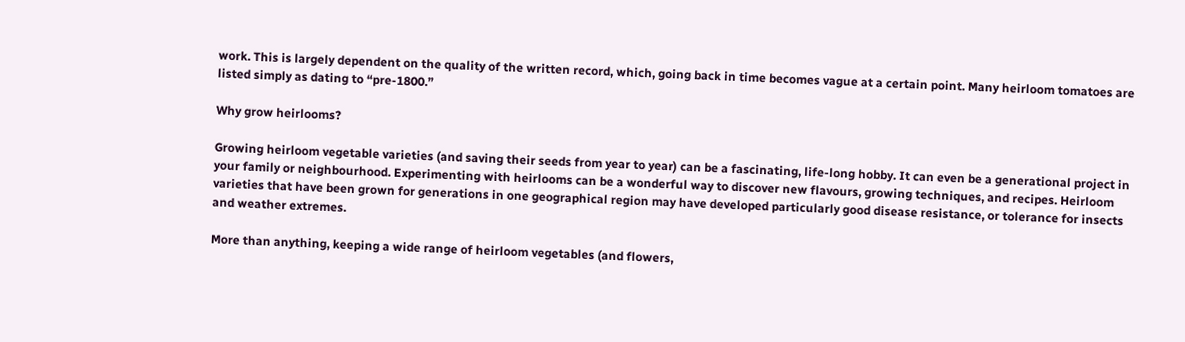work. This is largely dependent on the quality of the written record, which, going back in time becomes vague at a certain point. Many heirloom tomatoes are listed simply as dating to “pre-1800.”

Why grow heirlooms?

Growing heirloom vegetable varieties (and saving their seeds from year to year) can be a fascinating, life-long hobby. It can even be a generational project in your family or neighbourhood. Experimenting with heirlooms can be a wonderful way to discover new flavours, growing techniques, and recipes. Heirloom varieties that have been grown for generations in one geographical region may have developed particularly good disease resistance, or tolerance for insects and weather extremes.

More than anything, keeping a wide range of heirloom vegetables (and flowers,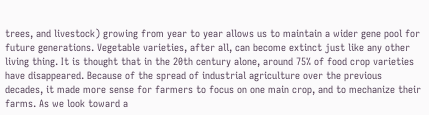trees, and livestock) growing from year to year allows us to maintain a wider gene pool for future generations. Vegetable varieties, after all, can become extinct just like any other living thing. It is thought that in the 20th century alone, around 75% of food crop varieties have disappeared. Because of the spread of industrial agriculture over the previous decades, it made more sense for farmers to focus on one main crop, and to mechanize their farms. As we look toward a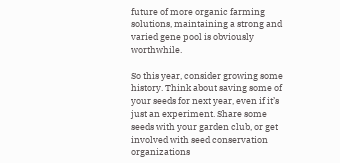future of more organic farming solutions, maintaining a strong and varied gene pool is obviously worthwhile.

So this year, consider growing some history. Think about saving some of your seeds for next year, even if it’s just an experiment. Share some seeds with your garden club, or get involved with seed conservation organizations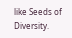like Seeds of Diversity.